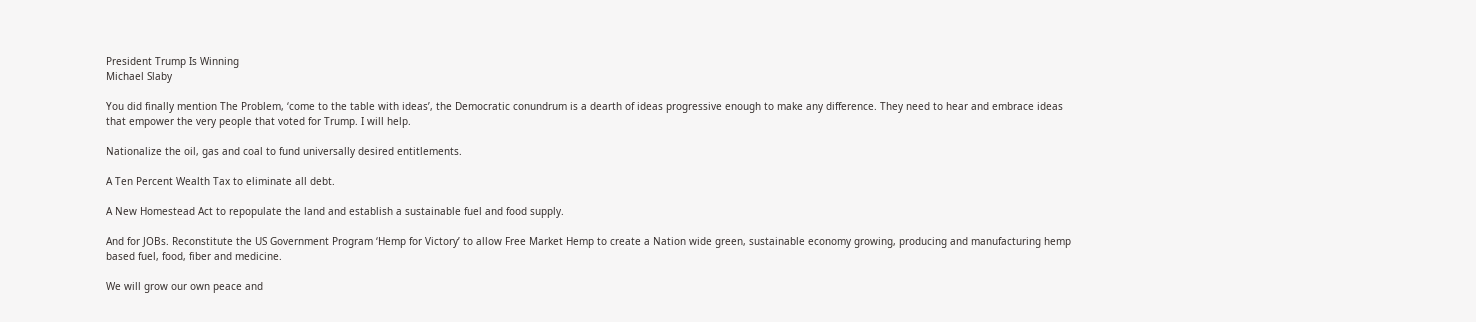President Trump Is Winning
Michael Slaby

You did finally mention The Problem, ‘come to the table with ideas’, the Democratic conundrum is a dearth of ideas progressive enough to make any difference. They need to hear and embrace ideas that empower the very people that voted for Trump. I will help.

Nationalize the oil, gas and coal to fund universally desired entitlements.

A Ten Percent Wealth Tax to eliminate all debt.

A New Homestead Act to repopulate the land and establish a sustainable fuel and food supply.

And for JOBs. Reconstitute the US Government Program ‘Hemp for Victory’ to allow Free Market Hemp to create a Nation wide green, sustainable economy growing, producing and manufacturing hemp based fuel, food, fiber and medicine.

We will grow our own peace and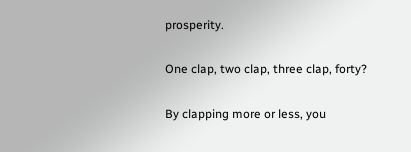prosperity.

One clap, two clap, three clap, forty?

By clapping more or less, you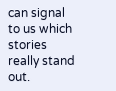can signal to us which stories really stand out.